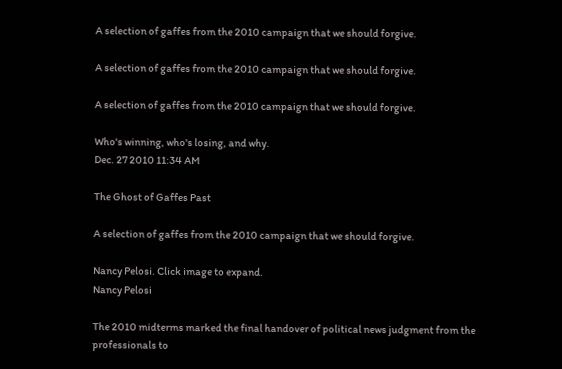A selection of gaffes from the 2010 campaign that we should forgive.

A selection of gaffes from the 2010 campaign that we should forgive.

A selection of gaffes from the 2010 campaign that we should forgive.

Who's winning, who's losing, and why.
Dec. 27 2010 11:34 AM

The Ghost of Gaffes Past

A selection of gaffes from the 2010 campaign that we should forgive.

Nancy Pelosi. Click image to expand.
Nancy Pelosi

The 2010 midterms marked the final handover of political news judgment from the professionals to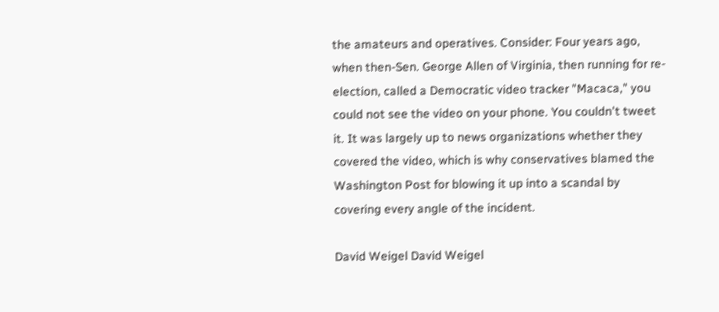the amateurs and operatives. Consider: Four years ago, when then-Sen. George Allen of Virginia, then running for re-election, called a Democratic video tracker "Macaca," you could not see the video on your phone. You couldn't tweet it. It was largely up to news organizations whether they covered the video, which is why conservatives blamed the Washington Post for blowing it up into a scandal by covering every angle of the incident.

David Weigel David Weigel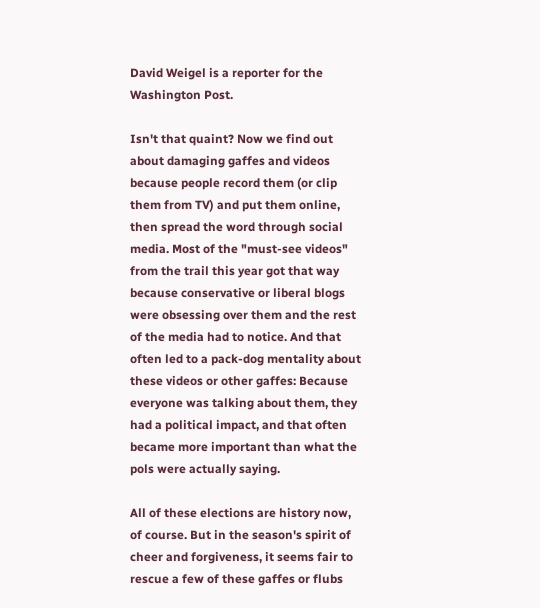David Weigel is a reporter for the Washington Post.

Isn't that quaint? Now we find out about damaging gaffes and videos because people record them (or clip them from TV) and put them online, then spread the word through social media. Most of the "must-see videos" from the trail this year got that way because conservative or liberal blogs were obsessing over them and the rest of the media had to notice. And that often led to a pack-dog mentality about these videos or other gaffes: Because everyone was talking about them, they had a political impact, and that often became more important than what the pols were actually saying.

All of these elections are history now, of course. But in the season's spirit of cheer and forgiveness, it seems fair to rescue a few of these gaffes or flubs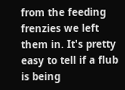from the feeding frenzies we left them in. It's pretty easy to tell if a flub is being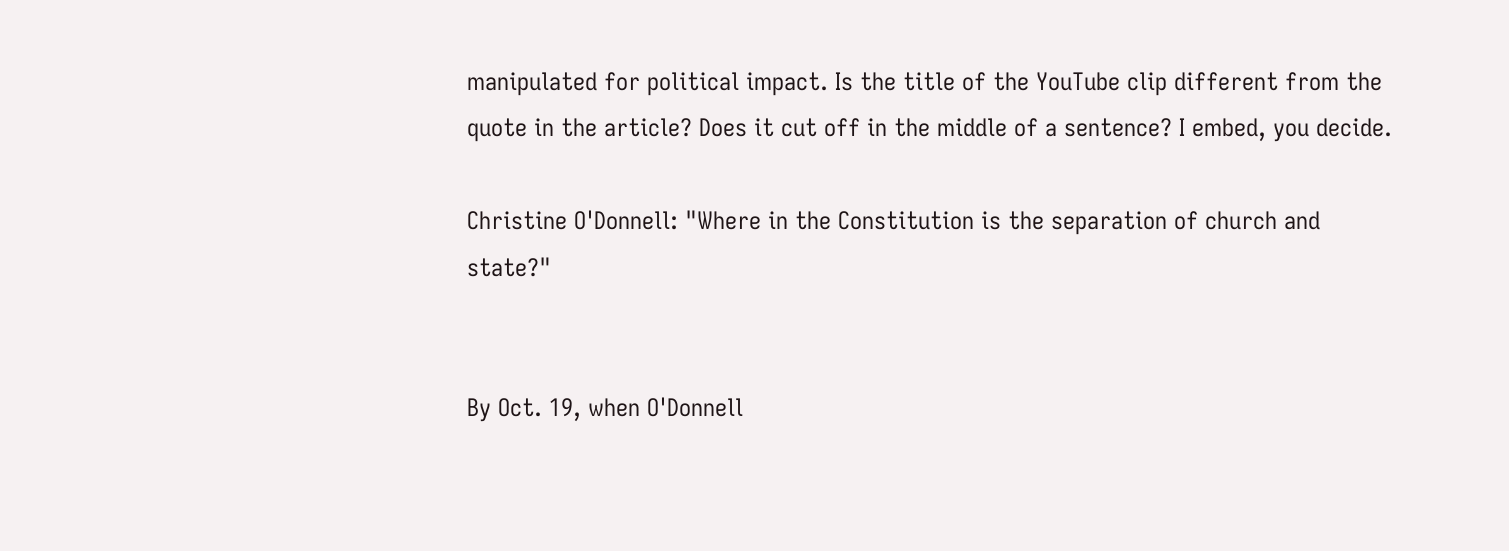manipulated for political impact. Is the title of the YouTube clip different from the quote in the article? Does it cut off in the middle of a sentence? I embed, you decide.

Christine O'Donnell: "Where in the Constitution is the separation of church and state?"


By Oct. 19, when O'Donnell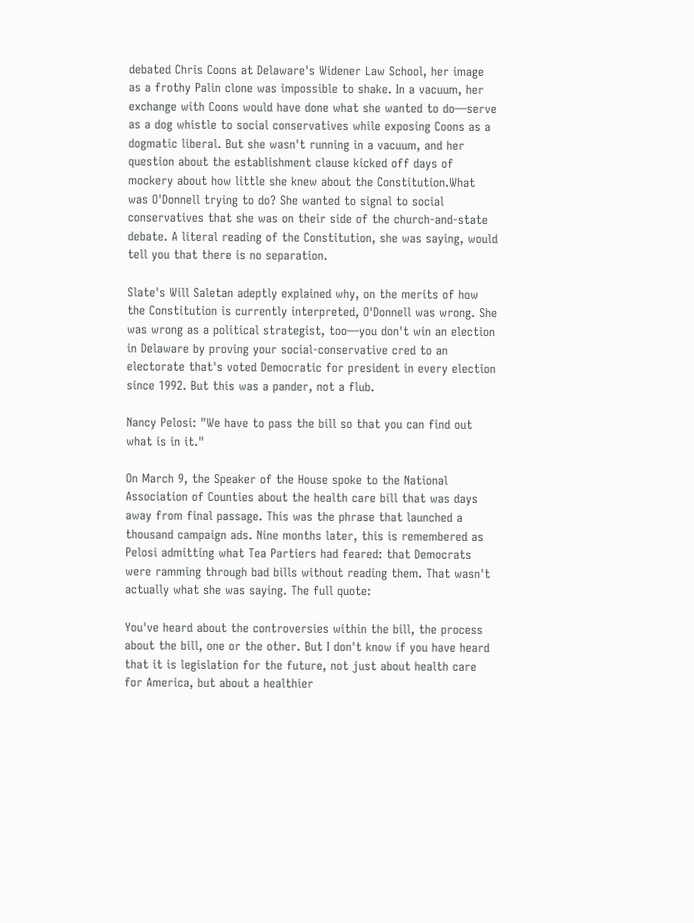debated Chris Coons at Delaware's Widener Law School, her image as a frothy Palin clone was impossible to shake. In a vacuum, her exchange with Coons would have done what she wanted to do—serve as a dog whistle to social conservatives while exposing Coons as a dogmatic liberal. But she wasn't running in a vacuum, and her question about the establishment clause kicked off days of mockery about how little she knew about the Constitution.What was O'Donnell trying to do? She wanted to signal to social conservatives that she was on their side of the church-and-state debate. A literal reading of the Constitution, she was saying, would tell you that there is no separation.

Slate's Will Saletan adeptly explained why, on the merits of how the Constitution is currently interpreted, O'Donnell was wrong. She was wrong as a political strategist, too—you don't win an election in Delaware by proving your social-conservative cred to an electorate that's voted Democratic for president in every election since 1992. But this was a pander, not a flub.

Nancy Pelosi: "We have to pass the bill so that you can find out what is in it."

On March 9, the Speaker of the House spoke to the National Association of Counties about the health care bill that was days away from final passage. This was the phrase that launched a thousand campaign ads. Nine months later, this is remembered as Pelosi admitting what Tea Partiers had feared: that Democrats were ramming through bad bills without reading them. That wasn't actually what she was saying. The full quote:

You've heard about the controversies within the bill, the process about the bill, one or the other. But I don't know if you have heard that it is legislation for the future, not just about health care for America, but about a healthier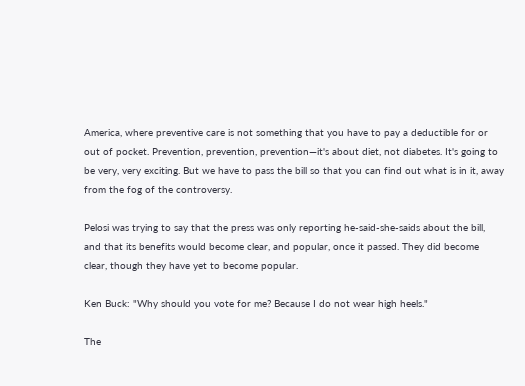America, where preventive care is not something that you have to pay a deductible for or out of pocket. Prevention, prevention, prevention—it's about diet, not diabetes. It's going to be very, very exciting. But we have to pass the bill so that you can find out what is in it, away from the fog of the controversy.

Pelosi was trying to say that the press was only reporting he-said-she-saids about the bill, and that its benefits would become clear, and popular, once it passed. They did become clear, though they have yet to become popular.

Ken Buck: "Why should you vote for me? Because I do not wear high heels."

The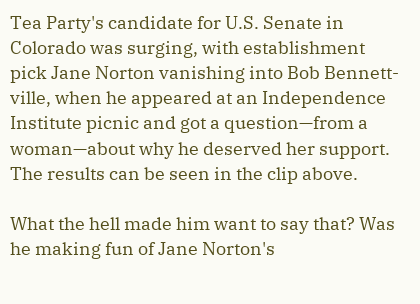Tea Party's candidate for U.S. Senate in Colorado was surging, with establishment pick Jane Norton vanishing into Bob Bennett-ville, when he appeared at an Independence Institute picnic and got a question—from a woman—about why he deserved her support. The results can be seen in the clip above.

What the hell made him want to say that? Was he making fun of Jane Norton's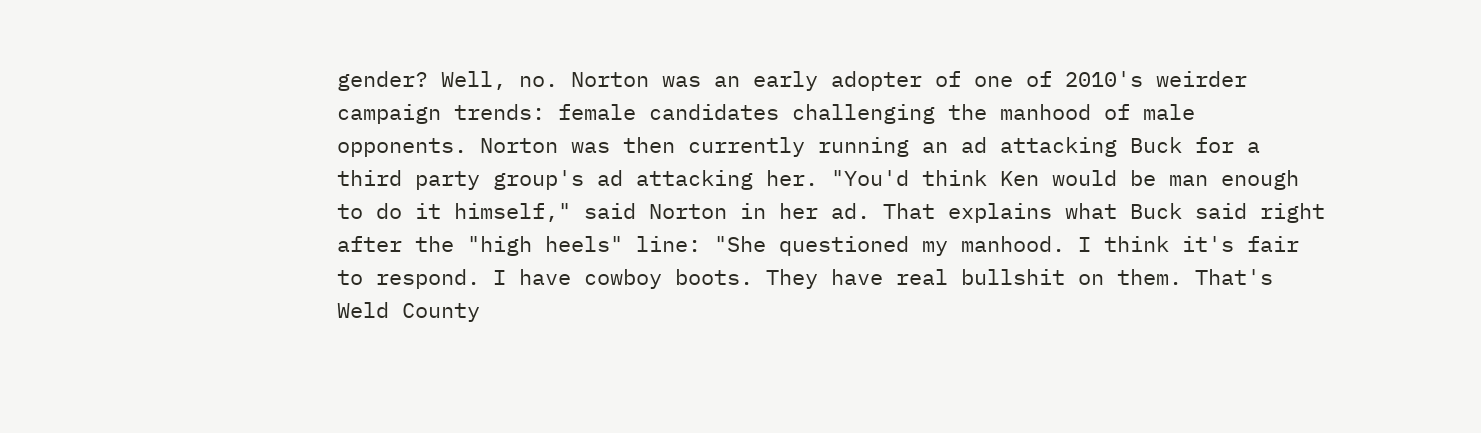gender? Well, no. Norton was an early adopter of one of 2010's weirder campaign trends: female candidates challenging the manhood of male opponents. Norton was then currently running an ad attacking Buck for a third party group's ad attacking her. "You'd think Ken would be man enough to do it himself," said Norton in her ad. That explains what Buck said right after the "high heels" line: "She questioned my manhood. I think it's fair to respond. I have cowboy boots. They have real bullshit on them. That's Weld County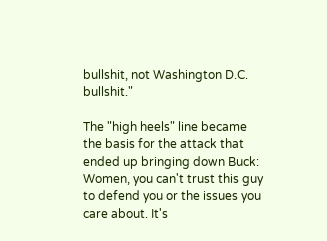bullshit, not Washington D.C. bullshit."

The "high heels" line became the basis for the attack that ended up bringing down Buck: Women, you can't trust this guy to defend you or the issues you care about. It's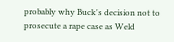probably why Buck's decision not to prosecute a rape case as Weld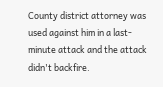County district attorney was used against him in a last-minute attack and the attack didn't backfire.